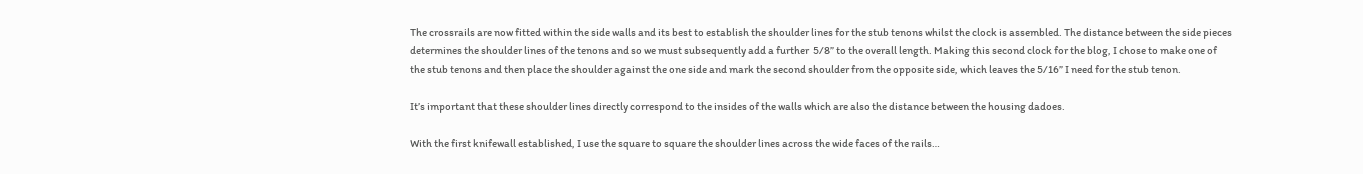The crossrails are now fitted within the side walls and its best to establish the shoulder lines for the stub tenons whilst the clock is assembled. The distance between the side pieces determines the shoulder lines of the tenons and so we must subsequently add a further  5/8” to the overall length. Making this second clock for the blog, I chose to make one of the stub tenons and then place the shoulder against the one side and mark the second shoulder from the opposite side, which leaves the 5/16” I need for the stub tenon.

It’s important that these shoulder lines directly correspond to the insides of the walls which are also the distance between the housing dadoes.

With the first knifewall established, I use the square to square the shoulder lines across the wide faces of the rails…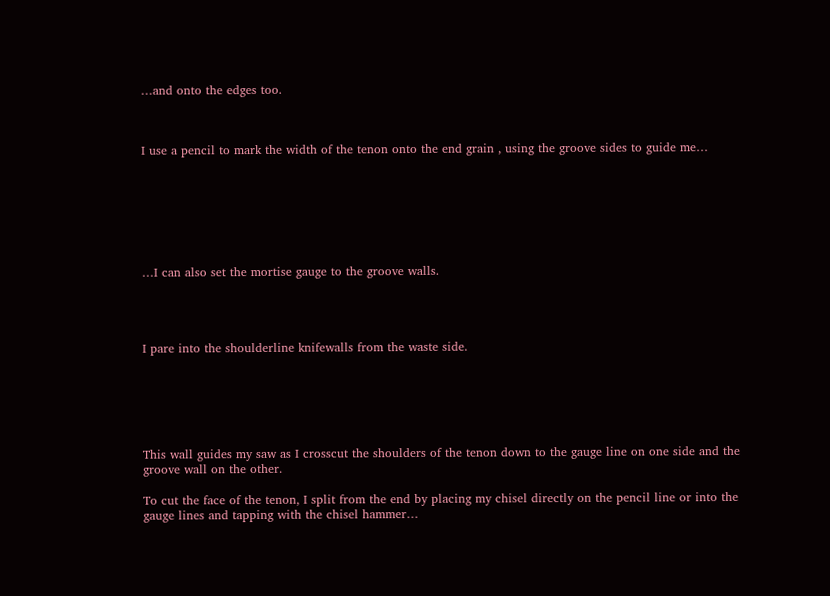…and onto the edges too.



I use a pencil to mark the width of the tenon onto the end grain , using the groove sides to guide me…







…I can also set the mortise gauge to the groove walls.




I pare into the shoulderline knifewalls from the waste side.






This wall guides my saw as I crosscut the shoulders of the tenon down to the gauge line on one side and the groove wall on the other.

To cut the face of the tenon, I split from the end by placing my chisel directly on the pencil line or into the gauge lines and tapping with the chisel hammer…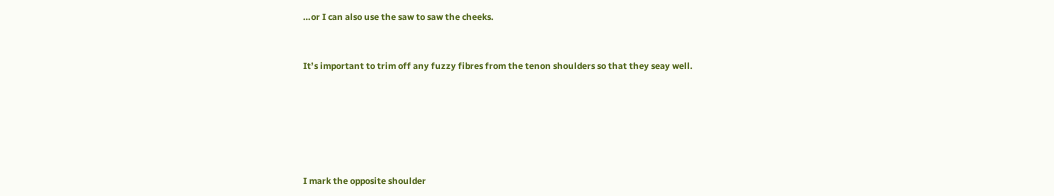…or I can also use the saw to saw the cheeks.


It’s important to trim off any fuzzy fibres from the tenon shoulders so that they seay well.






I mark the opposite shoulder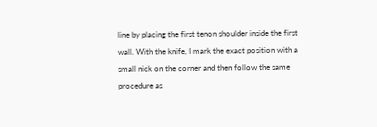line by placing the first tenon shoulder inside the first wall. With the knife, I mark the exact position with a small nick on the corner and then follow the same procedure as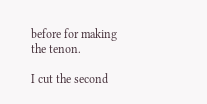before for making the tenon.

I cut the second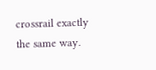crossrail exactly the same way.